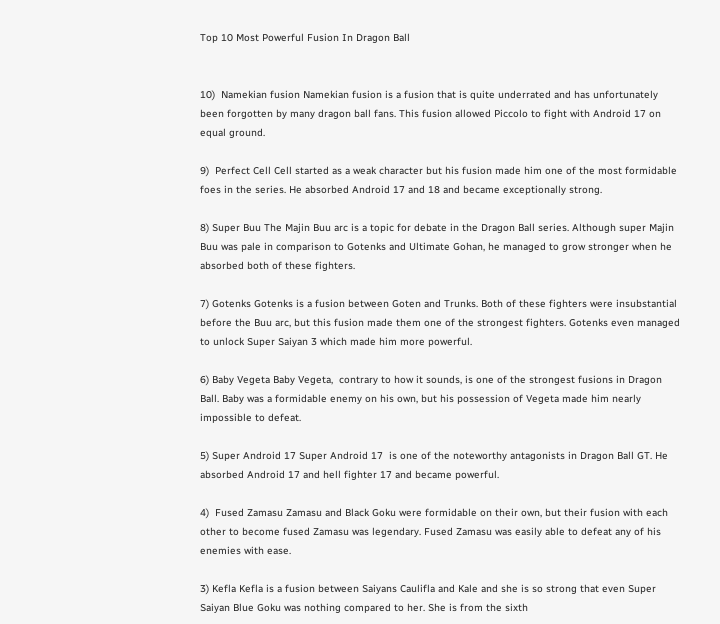Top 10 Most Powerful Fusion In Dragon Ball


10)  Namekian fusion Namekian fusion is a fusion that is quite underrated and has unfortunately been forgotten by many dragon ball fans. This fusion allowed Piccolo to fight with Android 17 on equal ground.

9)  Perfect Cell Cell started as a weak character but his fusion made him one of the most formidable foes in the series. He absorbed Android 17 and 18 and became exceptionally strong.

8) Super Buu The Majin Buu arc is a topic for debate in the Dragon Ball series. Although super Majin Buu was pale in comparison to Gotenks and Ultimate Gohan, he managed to grow stronger when he absorbed both of these fighters.

7) Gotenks Gotenks is a fusion between Goten and Trunks. Both of these fighters were insubstantial before the Buu arc, but this fusion made them one of the strongest fighters. Gotenks even managed to unlock Super Saiyan 3 which made him more powerful.

6) Baby Vegeta Baby Vegeta,  contrary to how it sounds, is one of the strongest fusions in Dragon Ball. Baby was a formidable enemy on his own, but his possession of Vegeta made him nearly impossible to defeat.

5) Super Android 17 Super Android 17  is one of the noteworthy antagonists in Dragon Ball GT. He absorbed Android 17 and hell fighter 17 and became powerful.

4)  Fused Zamasu Zamasu and Black Goku were formidable on their own, but their fusion with each other to become fused Zamasu was legendary. Fused Zamasu was easily able to defeat any of his enemies with ease.

3) Kefla Kefla is a fusion between Saiyans Caulifla and Kale and she is so strong that even Super Saiyan Blue Goku was nothing compared to her. She is from the sixth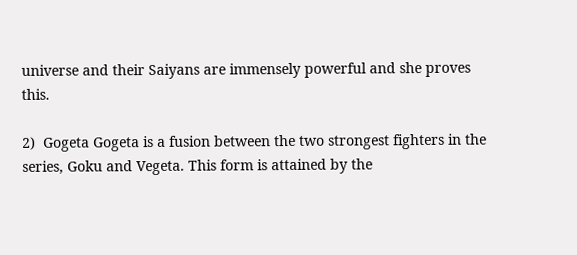universe and their Saiyans are immensely powerful and she proves this.

2)  Gogeta Gogeta is a fusion between the two strongest fighters in the series, Goku and Vegeta. This form is attained by the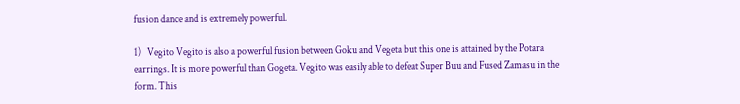fusion dance and is extremely powerful.

1)   Vegito Vegito is also a powerful fusion between Goku and Vegeta but this one is attained by the Potara earrings. It is more powerful than Gogeta. Vegito was easily able to defeat Super Buu and Fused Zamasu in the form. This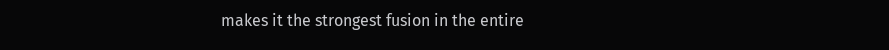makes it the strongest fusion in the entire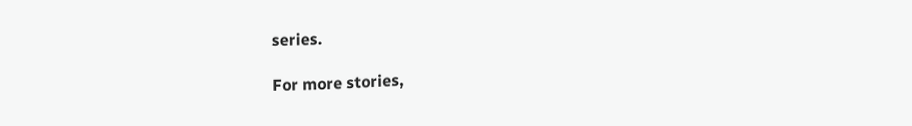series.

For more stories,